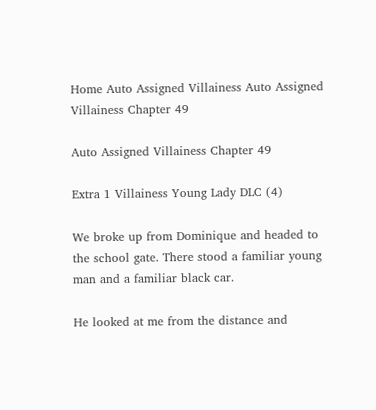Home Auto Assigned Villainess Auto Assigned Villainess Chapter 49

Auto Assigned Villainess Chapter 49

Extra 1 Villainess Young Lady DLC (4)

We broke up from Dominique and headed to the school gate. There stood a familiar young man and a familiar black car.

He looked at me from the distance and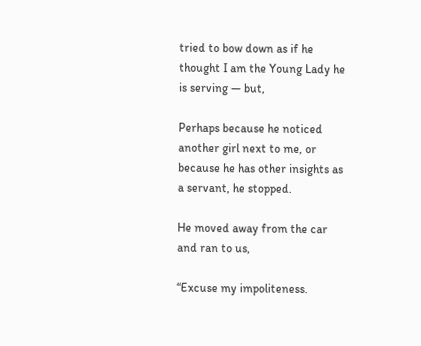tried to bow down as if he thought I am the Young Lady he is serving ― but,

Perhaps because he noticed another girl next to me, or because he has other insights as a servant, he stopped.

He moved away from the car and ran to us,

“Excuse my impoliteness.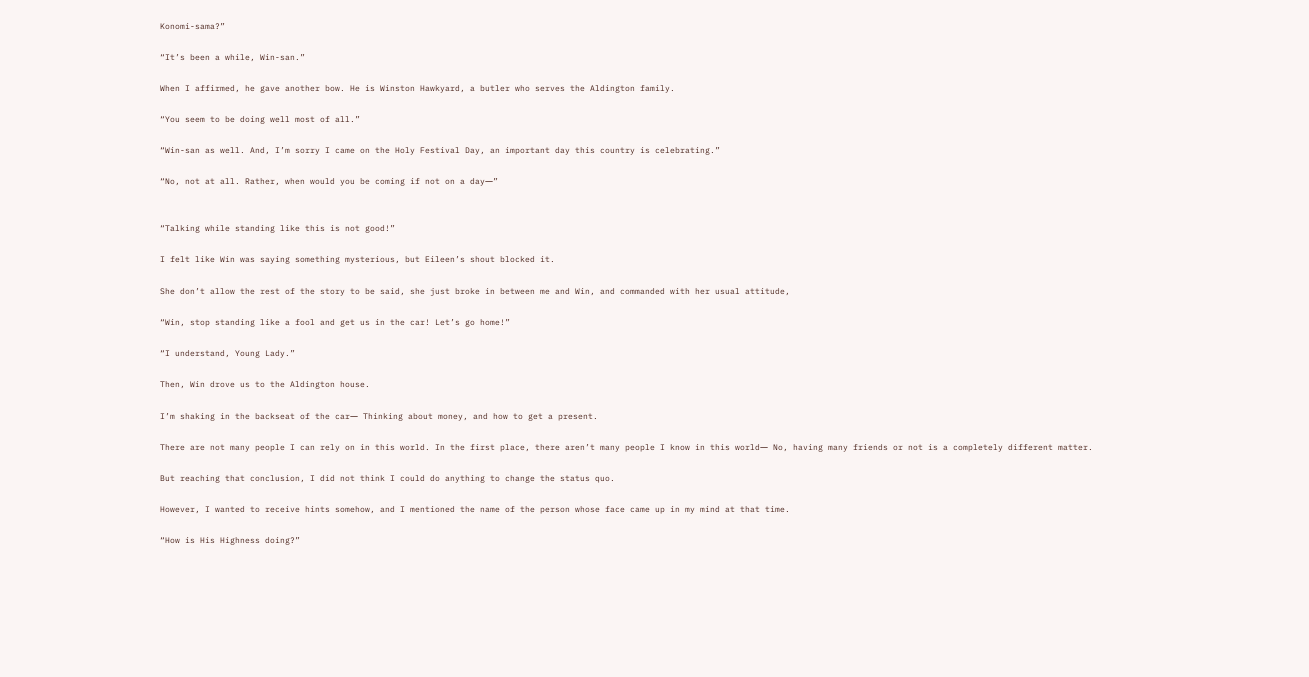Konomi-sama?”

“It’s been a while, Win-san.”

When I affirmed, he gave another bow. He is Winston Hawkyard, a butler who serves the Aldington family.

“You seem to be doing well most of all.”

“Win-san as well. And, I’m sorry I came on the Holy Festival Day, an important day this country is celebrating.”

“No, not at all. Rather, when would you be coming if not on a day―”


“Talking while standing like this is not good!”

I felt like Win was saying something mysterious, but Eileen’s shout blocked it.

She don’t allow the rest of the story to be said, she just broke in between me and Win, and commanded with her usual attitude,

“Win, stop standing like a fool and get us in the car! Let’s go home!”

“I understand, Young Lady.”

Then, Win drove us to the Aldington house.

I’m shaking in the backseat of the car― Thinking about money, and how to get a present.

There are not many people I can rely on in this world. In the first place, there aren’t many people I know in this world― No, having many friends or not is a completely different matter.

But reaching that conclusion, I did not think I could do anything to change the status quo.

However, I wanted to receive hints somehow, and I mentioned the name of the person whose face came up in my mind at that time.

“How is His Highness doing?”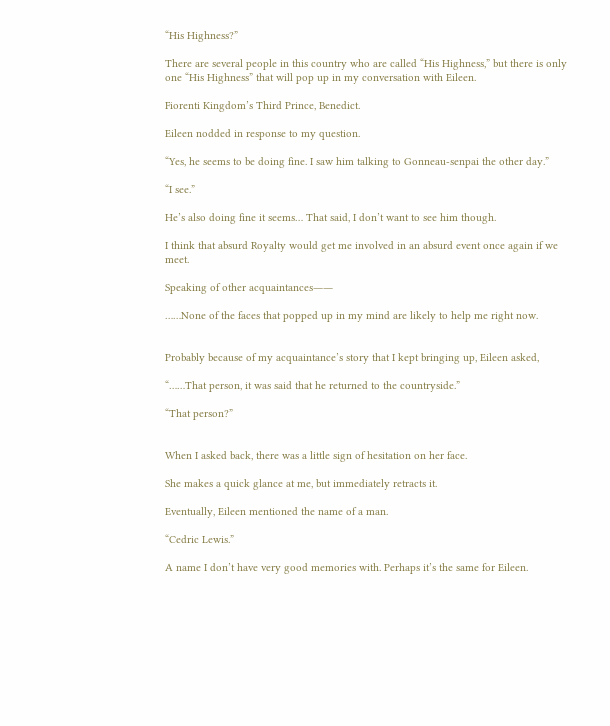“His Highness?”

There are several people in this country who are called “His Highness,” but there is only one “His Highness” that will pop up in my conversation with Eileen.

Fiorenti Kingdom’s Third Prince, Benedict.

Eileen nodded in response to my question.

“Yes, he seems to be doing fine. I saw him talking to Gonneau-senpai the other day.”

“I see.”

He’s also doing fine it seems… That said, I don’t want to see him though.

I think that absurd Royalty would get me involved in an absurd event once again if we meet.

Speaking of other acquaintances――

……None of the faces that popped up in my mind are likely to help me right now.


Probably because of my acquaintance’s story that I kept bringing up, Eileen asked,

“……That person, it was said that he returned to the countryside.”

“That person?”


When I asked back, there was a little sign of hesitation on her face.

She makes a quick glance at me, but immediately retracts it.

Eventually, Eileen mentioned the name of a man.

“Cedric Lewis.”

A name I don’t have very good memories with. Perhaps it’s the same for Eileen.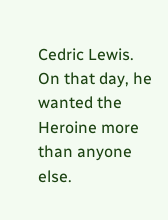Cedric Lewis. On that day, he wanted the Heroine more than anyone else.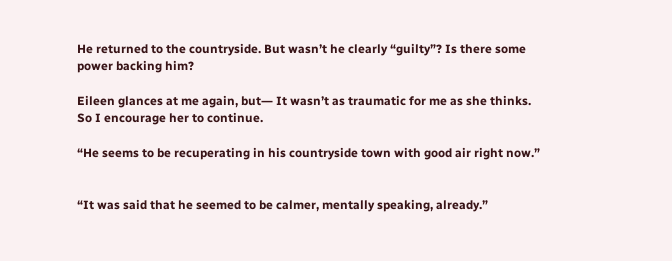He returned to the countryside. But wasn’t he clearly “guilty”? Is there some power backing him?

Eileen glances at me again, but― It wasn’t as traumatic for me as she thinks. So I encourage her to continue.

“He seems to be recuperating in his countryside town with good air right now.”


“It was said that he seemed to be calmer, mentally speaking, already.”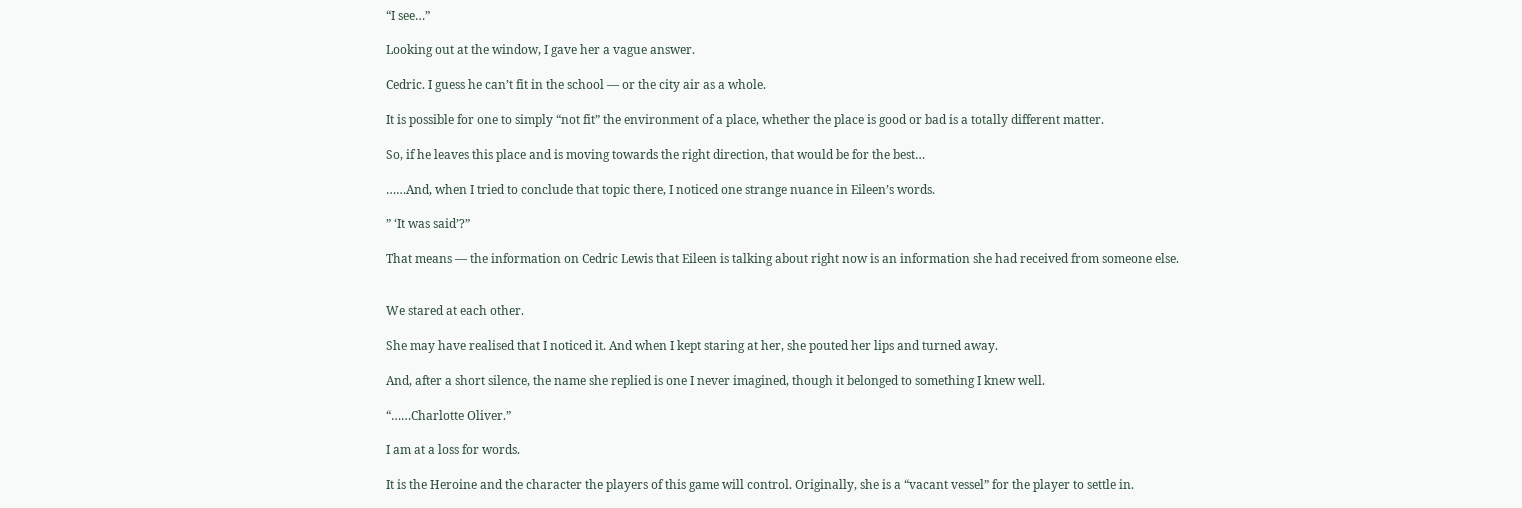“I see…”

Looking out at the window, I gave her a vague answer.

Cedric. I guess he can’t fit in the school ― or the city air as a whole.

It is possible for one to simply “not fit” the environment of a place, whether the place is good or bad is a totally different matter.

So, if he leaves this place and is moving towards the right direction, that would be for the best…

……And, when I tried to conclude that topic there, I noticed one strange nuance in Eileen’s words.

” ‘It was said’?”

That means ― the information on Cedric Lewis that Eileen is talking about right now is an information she had received from someone else.


We stared at each other.

She may have realised that I noticed it. And when I kept staring at her, she pouted her lips and turned away.

And, after a short silence, the name she replied is one I never imagined, though it belonged to something I knew well.

“……Charlotte Oliver.”

I am at a loss for words.

It is the Heroine and the character the players of this game will control. Originally, she is a “vacant vessel” for the player to settle in.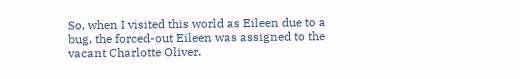So, when I visited this world as Eileen due to a bug, the forced-out Eileen was assigned to the vacant Charlotte Oliver.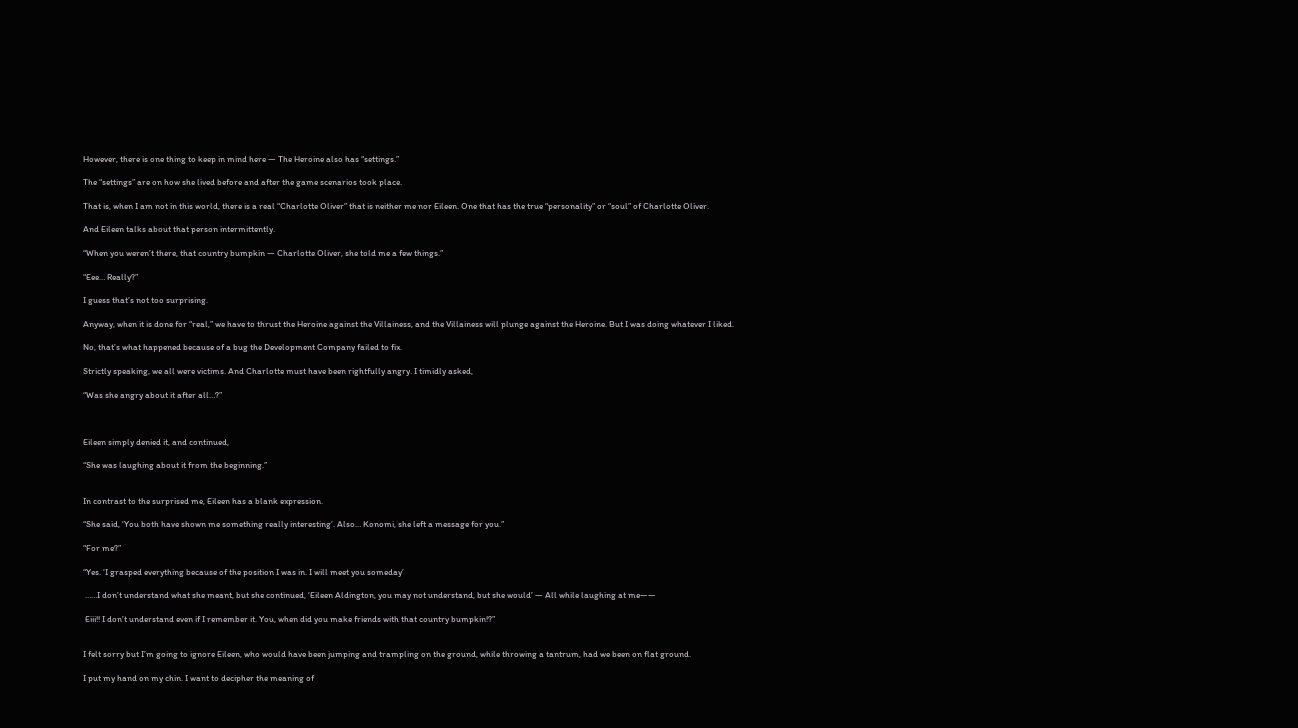However, there is one thing to keep in mind here ― The Heroine also has “settings.”

The “settings” are on how she lived before and after the game scenarios took place.

That is, when I am not in this world, there is a real “Charlotte Oliver” that is neither me nor Eileen. One that has the true “personality” or “soul” of Charlotte Oliver.

And Eileen talks about that person intermittently.

“When you weren’t there, that country bumpkin ― Charlotte Oliver, she told me a few things.”

“Eee… Really?”

I guess that’s not too surprising.

Anyway, when it is done for “real,” we have to thrust the Heroine against the Villainess, and the Villainess will plunge against the Heroine. But I was doing whatever I liked.

No, that’s what happened because of a bug the Development Company failed to fix.

Strictly speaking, we all were victims. And Charlotte must have been rightfully angry. I timidly asked,

“Was she angry about it after all…?”



Eileen simply denied it, and continued,

“She was laughing about it from the beginning.”


In contrast to the surprised me, Eileen has a blank expression.

“She said, ‘You both have shown me something really interesting’. Also… Konomi, she left a message for you.”

“For me?”

“Yes. ‘I grasped everything because of the position I was in. I will meet you someday’

 ……I don’t understand what she meant, but she continued, ‘Eileen Aldington, you may not understand, but she would’ ― All while laughing at me――

 Eiii!! I don’t understand even if I remember it. You, when did you make friends with that country bumpkin!?”


I felt sorry but I’m going to ignore Eileen, who would have been jumping and trampling on the ground, while throwing a tantrum, had we been on flat ground.

I put my hand on my chin. I want to decipher the meaning of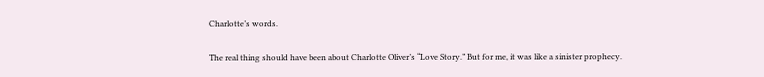Charlotte’s words.

The real thing should have been about Charlotte Oliver’s “Love Story.” But for me, it was like a sinister prophecy.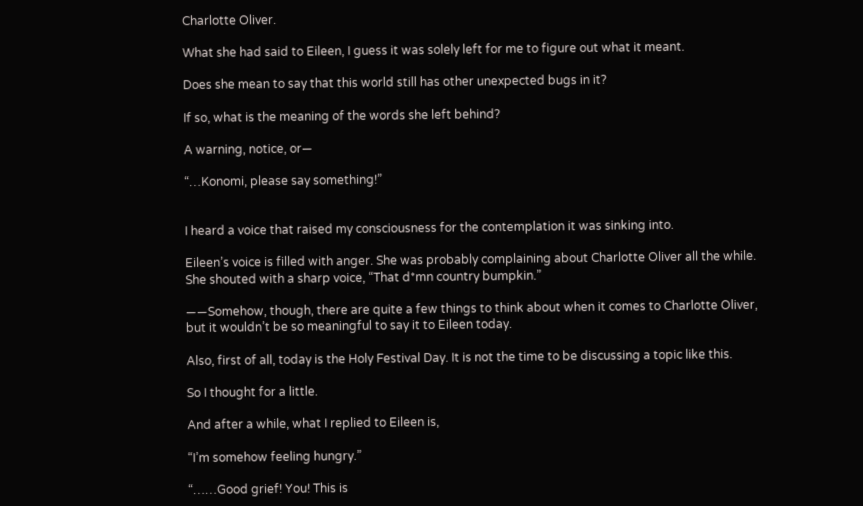Charlotte Oliver.

What she had said to Eileen, I guess it was solely left for me to figure out what it meant.

Does she mean to say that this world still has other unexpected bugs in it?

If so, what is the meaning of the words she left behind?

A warning, notice, or―

“…Konomi, please say something!”


I heard a voice that raised my consciousness for the contemplation it was sinking into.

Eileen’s voice is filled with anger. She was probably complaining about Charlotte Oliver all the while. She shouted with a sharp voice, “That d*mn country bumpkin.”

――Somehow, though, there are quite a few things to think about when it comes to Charlotte Oliver, but it wouldn’t be so meaningful to say it to Eileen today.

Also, first of all, today is the Holy Festival Day. It is not the time to be discussing a topic like this.

So I thought for a little.

And after a while, what I replied to Eileen is,

“I’m somehow feeling hungry.”

“……Good grief! You! This is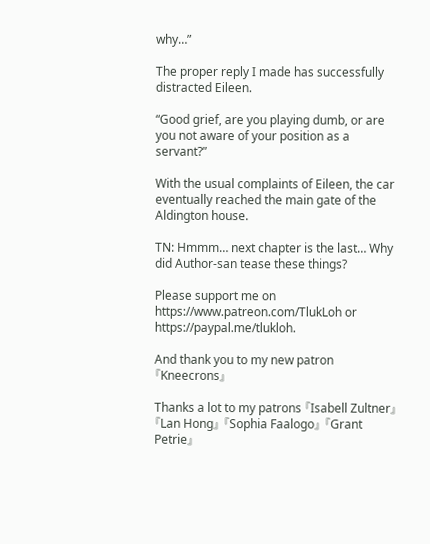why…”

The proper reply I made has successfully distracted Eileen.

“Good grief, are you playing dumb, or are you not aware of your position as a servant?”

With the usual complaints of Eileen, the car eventually reached the main gate of the Aldington house.

TN: Hmmm… next chapter is the last… Why did Author-san tease these things?

Please support me on https://www.patreon.com/TlukLoh or https://paypal.me/tlukloh.

And thank you to my new patron 『Kneecrons』

Thanks a lot to my patrons 『Isabell Zultner』 『Lan Hong』 『Sophia Faalogo』 『Grant Petrie』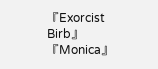『Exorcist Birb』 『Monica』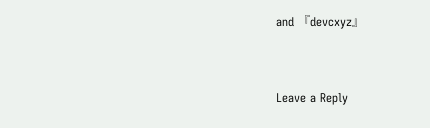and 『devcxyz』


Leave a Reply